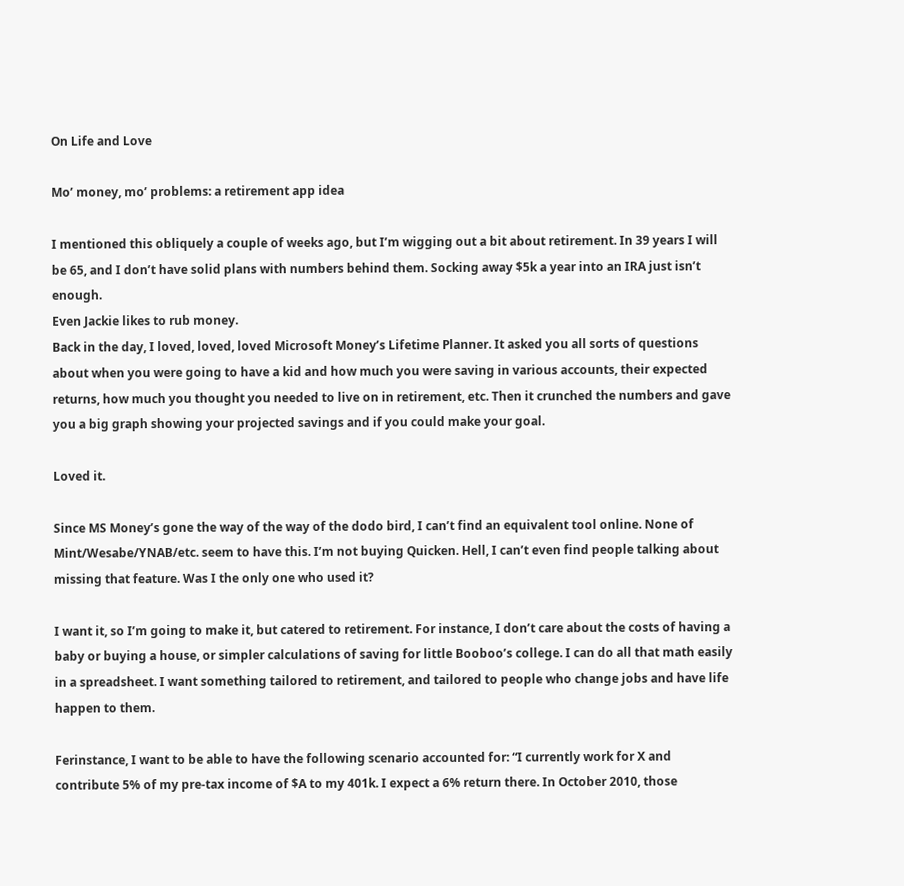On Life and Love

Mo’ money, mo’ problems: a retirement app idea

I mentioned this obliquely a couple of weeks ago, but I’m wigging out a bit about retirement. In 39 years I will be 65, and I don’t have solid plans with numbers behind them. Socking away $5k a year into an IRA just isn’t enough.
Even Jackie likes to rub money.
Back in the day, I loved, loved, loved Microsoft Money’s Lifetime Planner. It asked you all sorts of questions about when you were going to have a kid and how much you were saving in various accounts, their expected returns, how much you thought you needed to live on in retirement, etc. Then it crunched the numbers and gave you a big graph showing your projected savings and if you could make your goal.

Loved it.

Since MS Money’s gone the way of the way of the dodo bird, I can’t find an equivalent tool online. None of Mint/Wesabe/YNAB/etc. seem to have this. I’m not buying Quicken. Hell, I can’t even find people talking about missing that feature. Was I the only one who used it?

I want it, so I’m going to make it, but catered to retirement. For instance, I don’t care about the costs of having a baby or buying a house, or simpler calculations of saving for little Booboo’s college. I can do all that math easily in a spreadsheet. I want something tailored to retirement, and tailored to people who change jobs and have life happen to them.

Ferinstance, I want to be able to have the following scenario accounted for: “I currently work for X and contribute 5% of my pre-tax income of $A to my 401k. I expect a 6% return there. In October 2010, those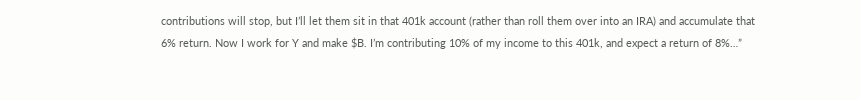contributions will stop, but I’ll let them sit in that 401k account (rather than roll them over into an IRA) and accumulate that 6% return. Now I work for Y and make $B. I’m contributing 10% of my income to this 401k, and expect a return of 8%…”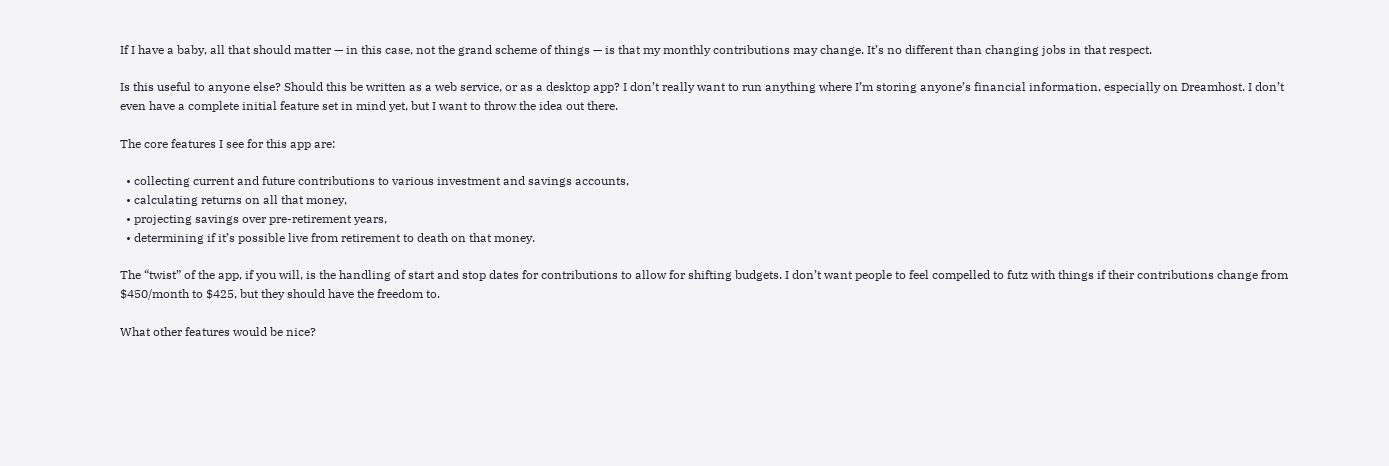If I have a baby, all that should matter — in this case, not the grand scheme of things — is that my monthly contributions may change. It’s no different than changing jobs in that respect.

Is this useful to anyone else? Should this be written as a web service, or as a desktop app? I don’t really want to run anything where I’m storing anyone’s financial information, especially on Dreamhost. I don’t even have a complete initial feature set in mind yet, but I want to throw the idea out there.

The core features I see for this app are:

  • collecting current and future contributions to various investment and savings accounts,
  • calculating returns on all that money,
  • projecting savings over pre-retirement years,
  • determining if it’s possible live from retirement to death on that money.

The “twist” of the app, if you will, is the handling of start and stop dates for contributions to allow for shifting budgets. I don’t want people to feel compelled to futz with things if their contributions change from $450/month to $425, but they should have the freedom to.

What other features would be nice?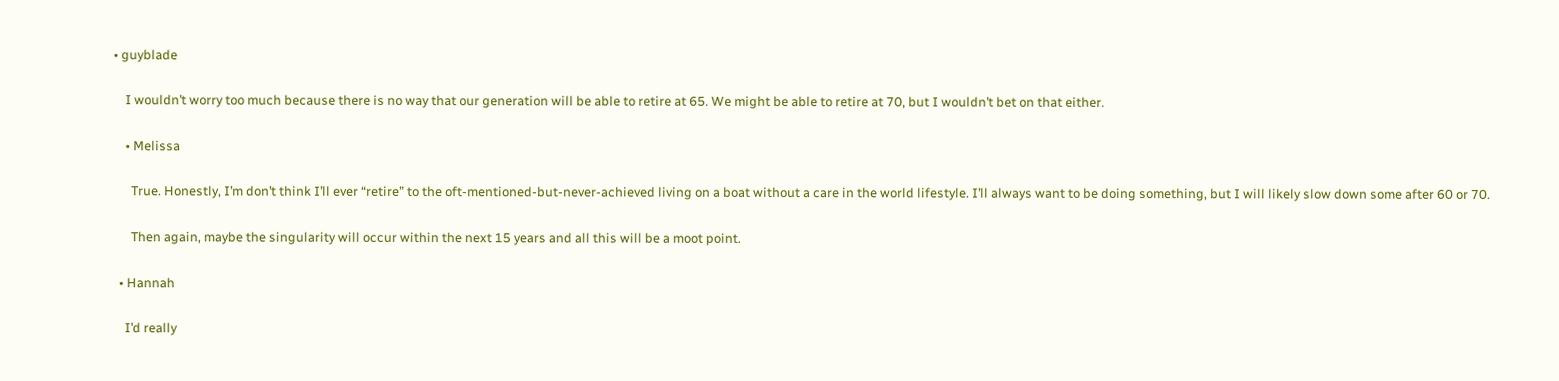• guyblade

    I wouldn’t worry too much because there is no way that our generation will be able to retire at 65. We might be able to retire at 70, but I wouldn’t bet on that either.

    • Melissa

      True. Honestly, I’m don’t think I’ll ever “retire” to the oft-mentioned-but-never-achieved living on a boat without a care in the world lifestyle. I’ll always want to be doing something, but I will likely slow down some after 60 or 70.

      Then again, maybe the singularity will occur within the next 15 years and all this will be a moot point.

  • Hannah

    I’d really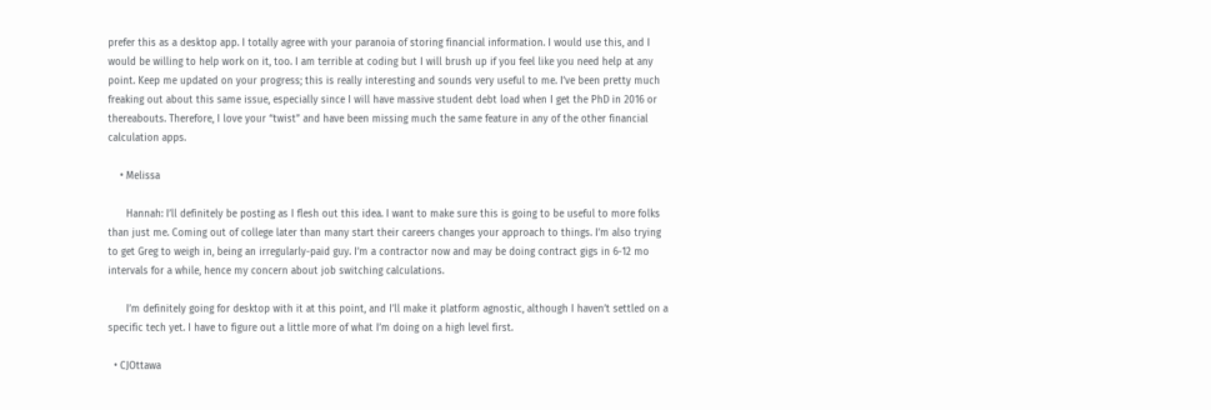prefer this as a desktop app. I totally agree with your paranoia of storing financial information. I would use this, and I would be willing to help work on it, too. I am terrible at coding but I will brush up if you feel like you need help at any point. Keep me updated on your progress; this is really interesting and sounds very useful to me. I’ve been pretty much freaking out about this same issue, especially since I will have massive student debt load when I get the PhD in 2016 or thereabouts. Therefore, I love your “twist” and have been missing much the same feature in any of the other financial calculation apps.

    • Melissa

      Hannah: I’ll definitely be posting as I flesh out this idea. I want to make sure this is going to be useful to more folks than just me. Coming out of college later than many start their careers changes your approach to things. I’m also trying to get Greg to weigh in, being an irregularly-paid guy. I’m a contractor now and may be doing contract gigs in 6-12 mo intervals for a while, hence my concern about job switching calculations.

      I’m definitely going for desktop with it at this point, and I’ll make it platform agnostic, although I haven’t settled on a specific tech yet. I have to figure out a little more of what I’m doing on a high level first.

  • CJOttawa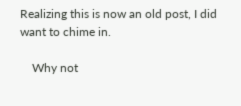Realizing this is now an old post, I did want to chime in.

    Why not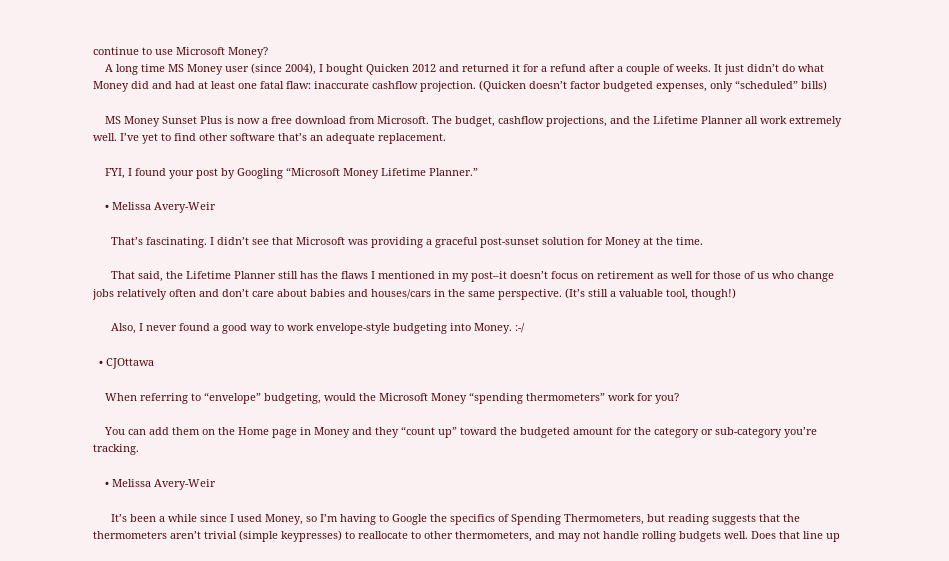continue to use Microsoft Money?
    A long time MS Money user (since 2004), I bought Quicken 2012 and returned it for a refund after a couple of weeks. It just didn’t do what Money did and had at least one fatal flaw: inaccurate cashflow projection. (Quicken doesn’t factor budgeted expenses, only “scheduled” bills)

    MS Money Sunset Plus is now a free download from Microsoft. The budget, cashflow projections, and the Lifetime Planner all work extremely well. I’ve yet to find other software that’s an adequate replacement.

    FYI, I found your post by Googling “Microsoft Money Lifetime Planner.”

    • Melissa Avery-Weir

      That’s fascinating. I didn’t see that Microsoft was providing a graceful post-sunset solution for Money at the time.

      That said, the Lifetime Planner still has the flaws I mentioned in my post–it doesn’t focus on retirement as well for those of us who change jobs relatively often and don’t care about babies and houses/cars in the same perspective. (It’s still a valuable tool, though!)

      Also, I never found a good way to work envelope-style budgeting into Money. :-/

  • CJOttawa

    When referring to “envelope” budgeting, would the Microsoft Money “spending thermometers” work for you?

    You can add them on the Home page in Money and they “count up” toward the budgeted amount for the category or sub-category you’re tracking.

    • Melissa Avery-Weir

      It’s been a while since I used Money, so I’m having to Google the specifics of Spending Thermometers, but reading suggests that the thermometers aren’t trivial (simple keypresses) to reallocate to other thermometers, and may not handle rolling budgets well. Does that line up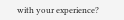with your experience?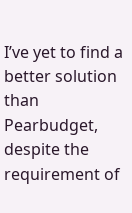I’ve yet to find a better solution than Pearbudget, despite the requirement of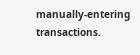manually-entering transactions.